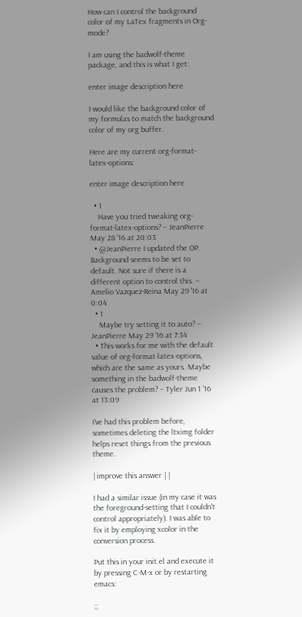How can I control the background color of my LaTex fragments in Org-mode?

I am using the badwolf-theme package, and this is what I get:

enter image description here

I would like the background color of my formulas to match the background color of my org buffer.

Here are my current org-format-latex-options:

enter image description here

  • 1
    Have you tried tweaking org-format-latex-options? – JeanPierre May 28 '16 at 20:03
  • @JeanPierre I updated the OP. Background seems to be set to default. Not sure if there is a different option to control this. – Amelio Vazquez-Reina May 29 '16 at 0:04
  • 1
    Maybe try setting it to auto? – JeanPierre May 29 '16 at 7:34
  • This works for me with the default value of org-format-latex-options, which are the same as yours. Maybe something in the badwolf-theme causes the problem? – Tyler Jun 1 '16 at 13:09

I've had this problem before, sometimes deleting the ltximg folder helps reset things from the previous theme.

| improve this answer | |

I had a similar issue (in my case it was the foreground-setting that I couldn't control appropriately). I was able to fix it by employing xcolor in the conversion process.

Put this in your init.el and execute it by pressing C-M-x or by restarting emacs:

;;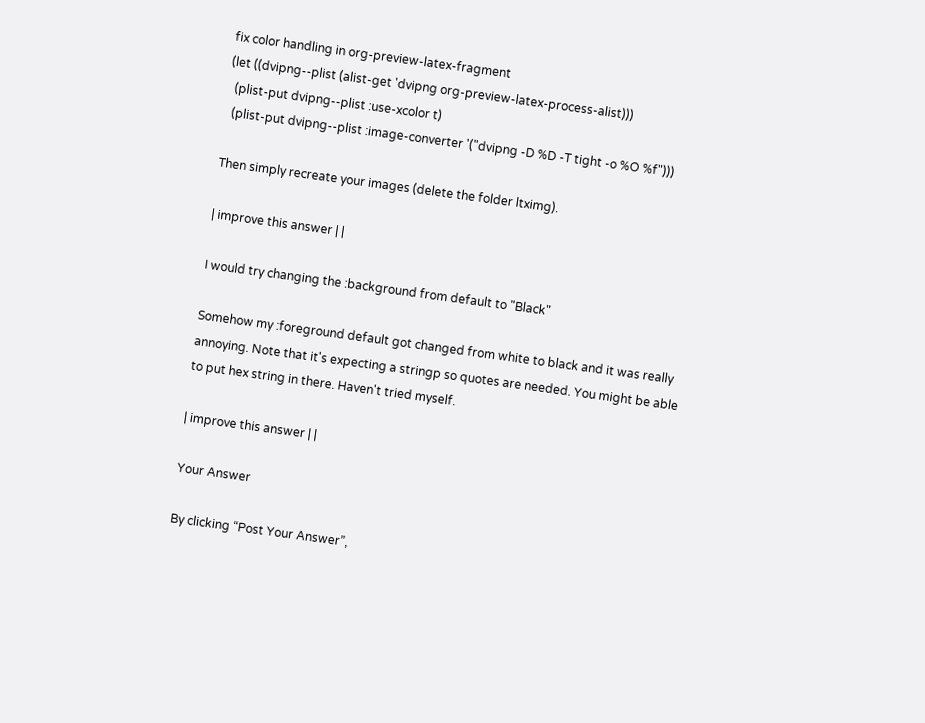fix color handling in org-preview-latex-fragment
(let ((dvipng--plist (alist-get 'dvipng org-preview-latex-process-alist)))
  (plist-put dvipng--plist :use-xcolor t)
  (plist-put dvipng--plist :image-converter '("dvipng -D %D -T tight -o %O %f")))

Then simply recreate your images (delete the folder ltximg).

| improve this answer | |

I would try changing the :background from default to "Black"

Somehow my :foreground default got changed from white to black and it was really annoying. Note that it's expecting a stringp so quotes are needed. You might be able to put hex string in there. Haven't tried myself.

| improve this answer | |

Your Answer

By clicking “Post Your Answer”,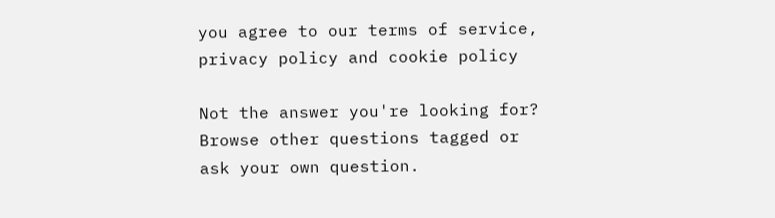you agree to our terms of service, privacy policy and cookie policy

Not the answer you're looking for? Browse other questions tagged or ask your own question.